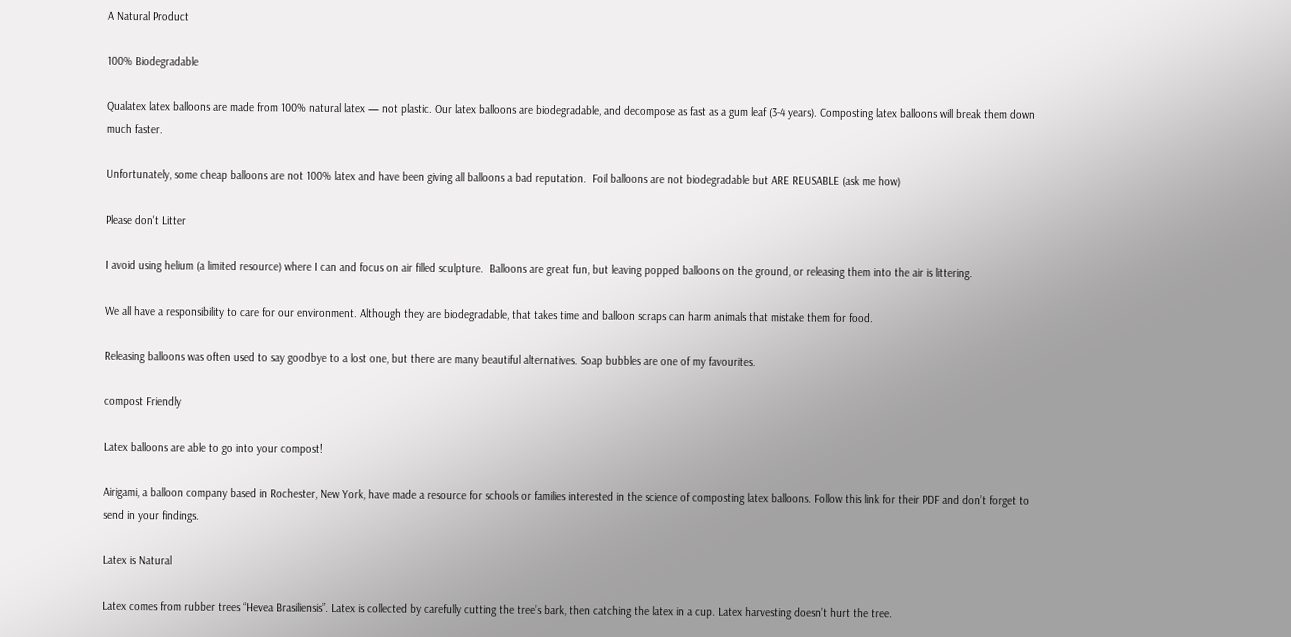A Natural Product

100% Biodegradable

Qualatex latex balloons are made from 100% natural latex — not plastic. Our latex balloons are biodegradable, and decompose as fast as a gum leaf (3-4 years). Composting latex balloons will break them down much faster.

Unfortunately, some cheap balloons are not 100% latex and have been giving all balloons a bad reputation.  Foil balloons are not biodegradable but ARE REUSABLE (ask me how)

Please don't Litter

I avoid using helium (a limited resource) where I can and focus on air filled sculpture.  Balloons are great fun, but leaving popped balloons on the ground, or releasing them into the air is littering.

We all have a responsibility to care for our environment. Although they are biodegradable, that takes time and balloon scraps can harm animals that mistake them for food.

Releasing balloons was often used to say goodbye to a lost one, but there are many beautiful alternatives. Soap bubbles are one of my favourites.

compost Friendly

Latex balloons are able to go into your compost!

Airigami, a balloon company based in Rochester, New York, have made a resource for schools or families interested in the science of composting latex balloons. Follow this link for their PDF and don’t forget to send in your findings.

Latex is Natural

Latex comes from rubber trees “Hevea Brasiliensis”. Latex is collected by carefully cutting the tree’s bark, then catching the latex in a cup. Latex harvesting doesn’t hurt the tree.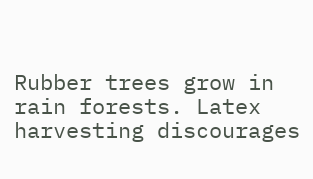Rubber trees grow in rain forests. Latex harvesting discourages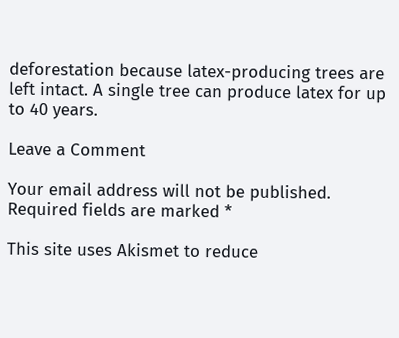deforestation because latex-producing trees are left intact. A single tree can produce latex for up to 40 years.

Leave a Comment

Your email address will not be published. Required fields are marked *

This site uses Akismet to reduce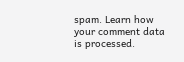spam. Learn how your comment data is processed.